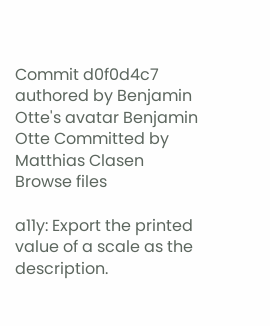Commit d0f0d4c7 authored by Benjamin Otte's avatar Benjamin Otte Committed by Matthias Clasen
Browse files

a11y: Export the printed value of a scale as the description.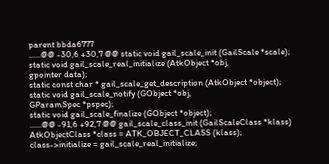parent bbda6777
......@@ -30,6 +30,7 @@ static void gail_scale_init (GailScale *scale);
static void gail_scale_real_initialize (AtkObject *obj,
gpointer data);
static const char * gail_scale_get_description (AtkObject *object);
static void gail_scale_notify (GObject *obj,
GParamSpec *pspec);
static void gail_scale_finalize (GObject *object);
......@@ -91,6 +92,7 @@ gail_scale_class_init (GailScaleClass *klass)
AtkObjectClass *class = ATK_OBJECT_CLASS (klass);
class->initialize = gail_scale_real_initialize;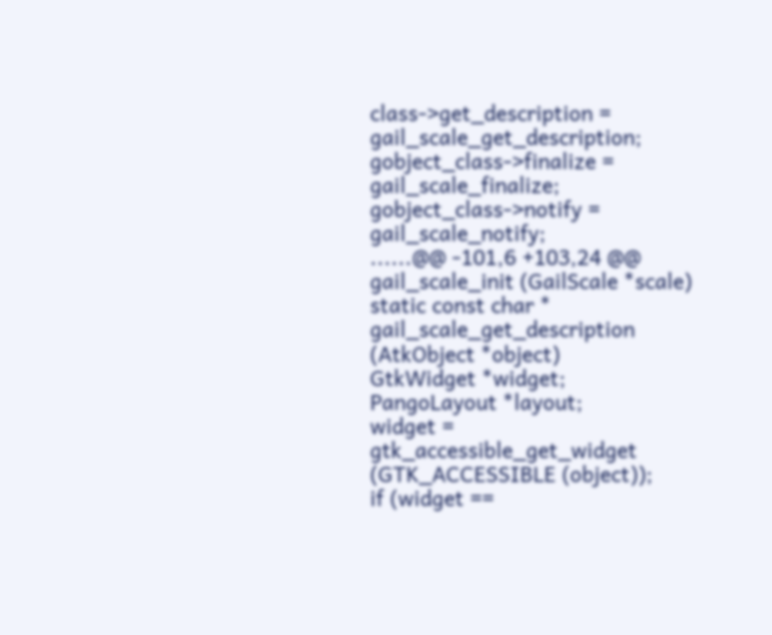class->get_description = gail_scale_get_description;
gobject_class->finalize = gail_scale_finalize;
gobject_class->notify = gail_scale_notify;
......@@ -101,6 +103,24 @@ gail_scale_init (GailScale *scale)
static const char *
gail_scale_get_description (AtkObject *object)
GtkWidget *widget;
PangoLayout *layout;
widget = gtk_accessible_get_widget (GTK_ACCESSIBLE (object));
if (widget ==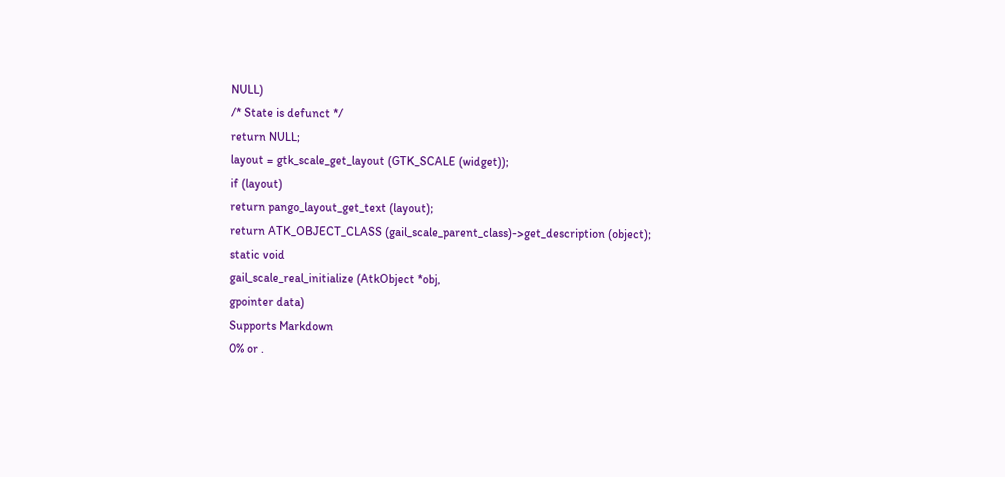NULL)
/* State is defunct */
return NULL;
layout = gtk_scale_get_layout (GTK_SCALE (widget));
if (layout)
return pango_layout_get_text (layout);
return ATK_OBJECT_CLASS (gail_scale_parent_class)->get_description (object);
static void
gail_scale_real_initialize (AtkObject *obj,
gpointer data)
Supports Markdown
0% or .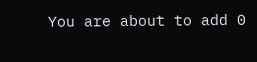You are about to add 0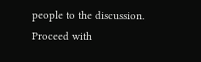people to the discussion. Proceed with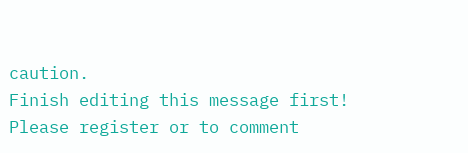caution.
Finish editing this message first!
Please register or to comment